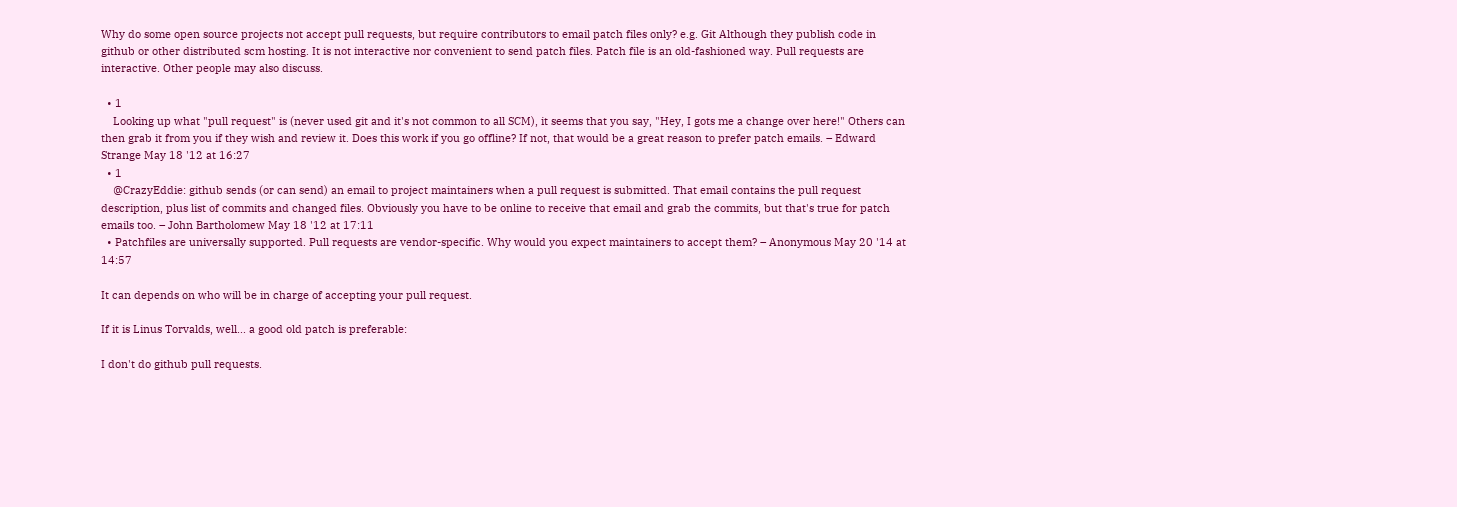Why do some open source projects not accept pull requests, but require contributors to email patch files only? e.g. Git Although they publish code in github or other distributed scm hosting. It is not interactive nor convenient to send patch files. Patch file is an old-fashioned way. Pull requests are interactive. Other people may also discuss.

  • 1
    Looking up what "pull request" is (never used git and it's not common to all SCM), it seems that you say, "Hey, I gots me a change over here!" Others can then grab it from you if they wish and review it. Does this work if you go offline? If not, that would be a great reason to prefer patch emails. – Edward Strange May 18 '12 at 16:27
  • 1
    @CrazyEddie: github sends (or can send) an email to project maintainers when a pull request is submitted. That email contains the pull request description, plus list of commits and changed files. Obviously you have to be online to receive that email and grab the commits, but that's true for patch emails too. – John Bartholomew May 18 '12 at 17:11
  • Patchfiles are universally supported. Pull requests are vendor-specific. Why would you expect maintainers to accept them? – Anonymous May 20 '14 at 14:57

It can depends on who will be in charge of accepting your pull request.

If it is Linus Torvalds, well... a good old patch is preferable:

I don't do github pull requests.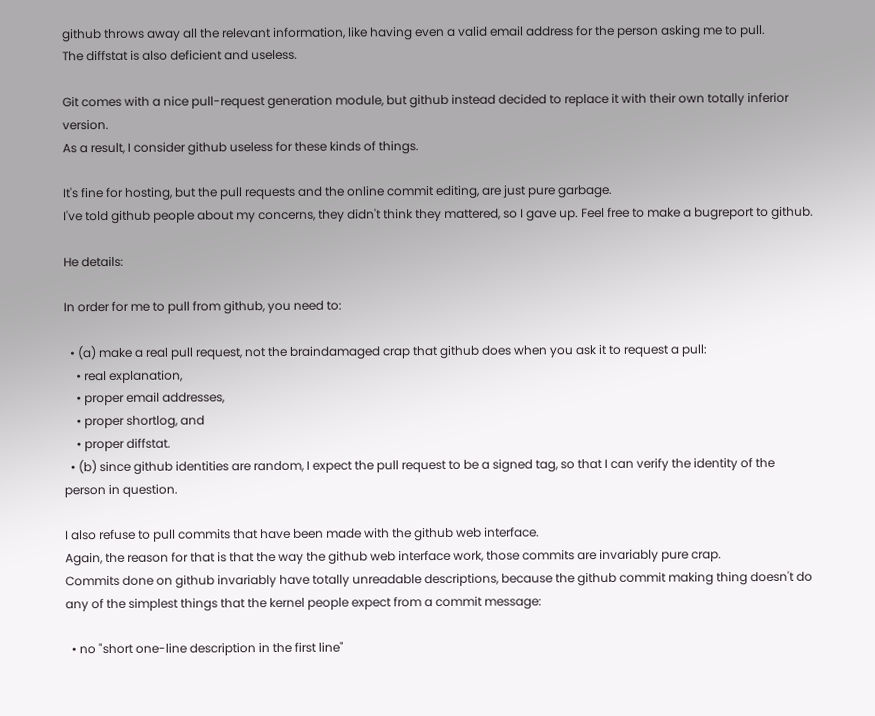github throws away all the relevant information, like having even a valid email address for the person asking me to pull.
The diffstat is also deficient and useless.

Git comes with a nice pull-request generation module, but github instead decided to replace it with their own totally inferior version.
As a result, I consider github useless for these kinds of things.

It's fine for hosting, but the pull requests and the online commit editing, are just pure garbage.
I've told github people about my concerns, they didn't think they mattered, so I gave up. Feel free to make a bugreport to github.

He details:

In order for me to pull from github, you need to:

  • (a) make a real pull request, not the braindamaged crap that github does when you ask it to request a pull:
    • real explanation,
    • proper email addresses,
    • proper shortlog, and
    • proper diffstat.
  • (b) since github identities are random, I expect the pull request to be a signed tag, so that I can verify the identity of the person in question.

I also refuse to pull commits that have been made with the github web interface.
Again, the reason for that is that the way the github web interface work, those commits are invariably pure crap.
Commits done on github invariably have totally unreadable descriptions, because the github commit making thing doesn't do any of the simplest things that the kernel people expect from a commit message:

  • no "short one-line description in the first line"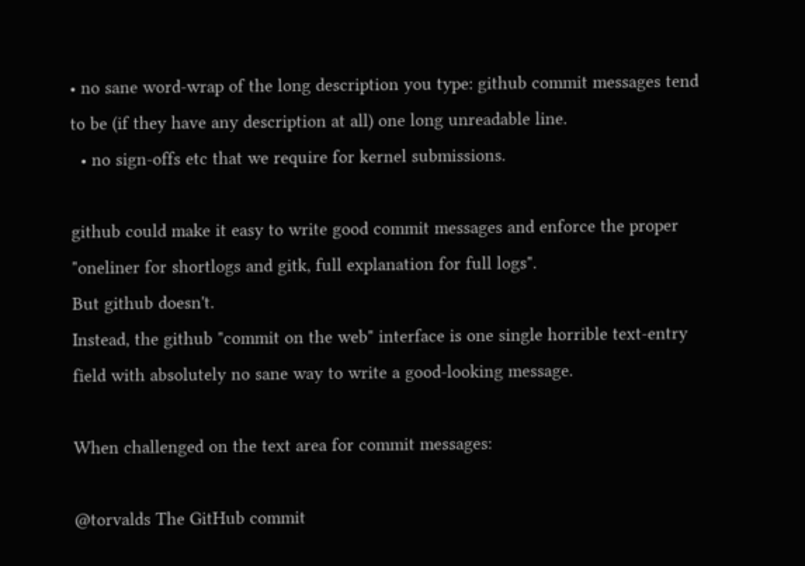• no sane word-wrap of the long description you type: github commit messages tend to be (if they have any description at all) one long unreadable line.
  • no sign-offs etc that we require for kernel submissions.

github could make it easy to write good commit messages and enforce the proper "oneliner for shortlogs and gitk, full explanation for full logs".
But github doesn't.
Instead, the github "commit on the web" interface is one single horrible text-entry field with absolutely no sane way to write a good-looking message.

When challenged on the text area for commit messages:

@torvalds The GitHub commit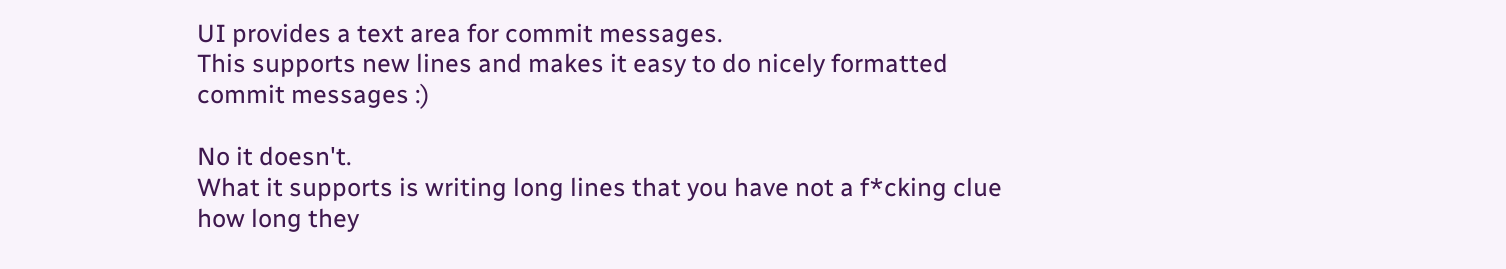UI provides a text area for commit messages.
This supports new lines and makes it easy to do nicely formatted commit messages :)

No it doesn't.
What it supports is writing long lines that you have not a f*cking clue how long they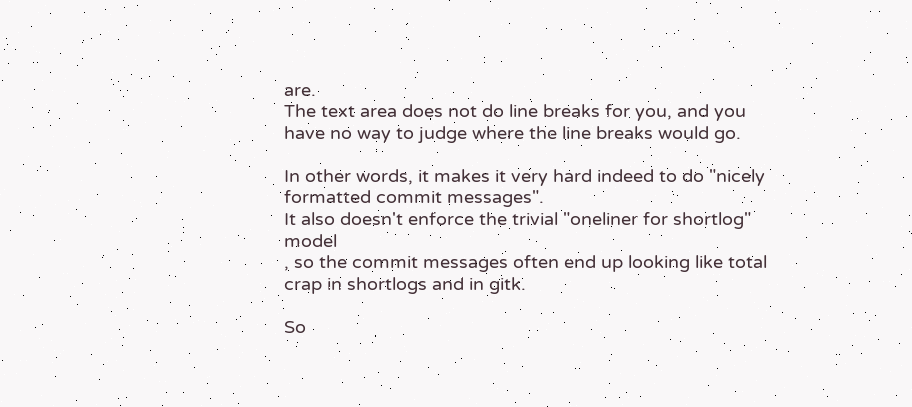are.
The text area does not do line breaks for you, and you have no way to judge where the line breaks would go.

In other words, it makes it very hard indeed to do "nicely formatted commit messages".
It also doesn't enforce the trivial "oneliner for shortlog" model
, so the commit messages often end up looking like total crap in shortlogs and in gitk.

So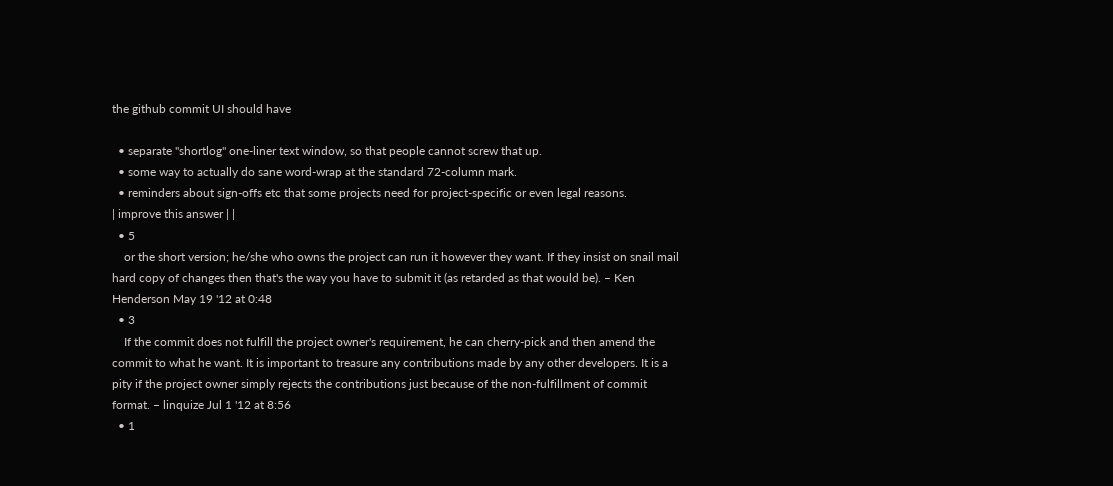the github commit UI should have

  • separate "shortlog" one-liner text window, so that people cannot screw that up.
  • some way to actually do sane word-wrap at the standard 72-column mark.
  • reminders about sign-offs etc that some projects need for project-specific or even legal reasons.
| improve this answer | |
  • 5
    or the short version; he/she who owns the project can run it however they want. If they insist on snail mail hard copy of changes then that's the way you have to submit it (as retarded as that would be). – Ken Henderson May 19 '12 at 0:48
  • 3
    If the commit does not fulfill the project owner's requirement, he can cherry-pick and then amend the commit to what he want. It is important to treasure any contributions made by any other developers. It is a pity if the project owner simply rejects the contributions just because of the non-fulfillment of commit format. – linquize Jul 1 '12 at 8:56
  • 1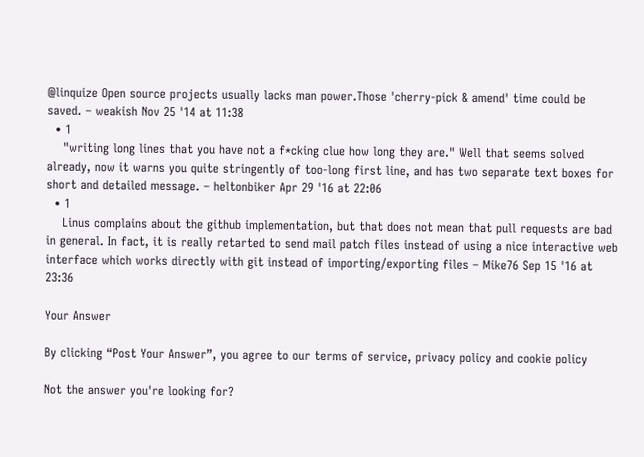@linquize Open source projects usually lacks man power.Those 'cherry-pick & amend' time could be saved. – weakish Nov 25 '14 at 11:38
  • 1
    "writing long lines that you have not a f*cking clue how long they are." Well that seems solved already, now it warns you quite stringently of too-long first line, and has two separate text boxes for short and detailed message. – heltonbiker Apr 29 '16 at 22:06
  • 1
    Linus complains about the github implementation, but that does not mean that pull requests are bad in general. In fact, it is really retarted to send mail patch files instead of using a nice interactive web interface which works directly with git instead of importing/exporting files – Mike76 Sep 15 '16 at 23:36

Your Answer

By clicking “Post Your Answer”, you agree to our terms of service, privacy policy and cookie policy

Not the answer you're looking for?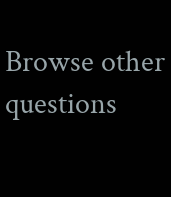Browse other questions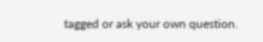tagged or ask your own question.